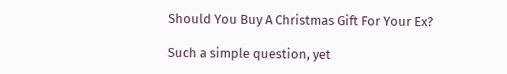Should You Buy A Christmas Gift For Your Ex?

Such a simple question, yet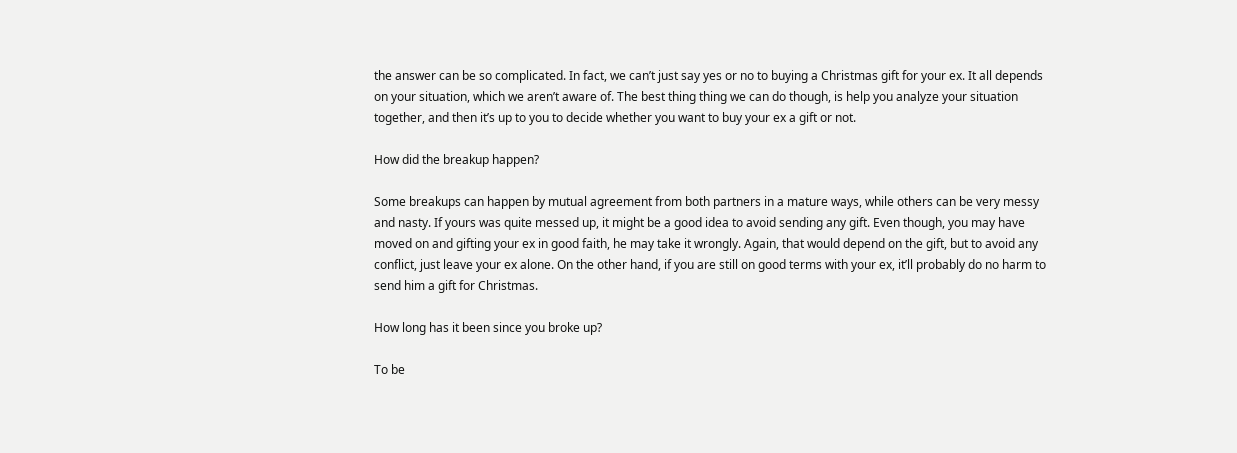the answer can be so complicated. In fact, we can’t just say yes or no to buying a Christmas gift for your ex. It all depends on your situation, which we aren’t aware of. The best thing thing we can do though, is help you analyze your situation together, and then it’s up to you to decide whether you want to buy your ex a gift or not.

How did the breakup happen?

Some breakups can happen by mutual agreement from both partners in a mature ways, while others can be very messy and nasty. If yours was quite messed up, it might be a good idea to avoid sending any gift. Even though, you may have moved on and gifting your ex in good faith, he may take it wrongly. Again, that would depend on the gift, but to avoid any conflict, just leave your ex alone. On the other hand, if you are still on good terms with your ex, it’ll probably do no harm to send him a gift for Christmas.

How long has it been since you broke up?

To be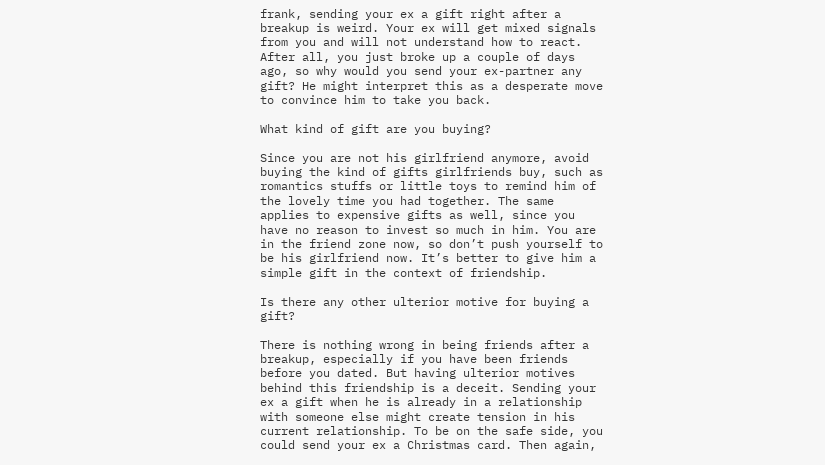frank, sending your ex a gift right after a breakup is weird. Your ex will get mixed signals from you and will not understand how to react. After all, you just broke up a couple of days ago, so why would you send your ex-partner any gift? He might interpret this as a desperate move to convince him to take you back.

What kind of gift are you buying?

Since you are not his girlfriend anymore, avoid buying the kind of gifts girlfriends buy, such as romantics stuffs or little toys to remind him of the lovely time you had together. The same applies to expensive gifts as well, since you have no reason to invest so much in him. You are in the friend zone now, so don’t push yourself to be his girlfriend now. It’s better to give him a simple gift in the context of friendship.

Is there any other ulterior motive for buying a gift?

There is nothing wrong in being friends after a breakup, especially if you have been friends before you dated. But having ulterior motives behind this friendship is a deceit. Sending your ex a gift when he is already in a relationship with someone else might create tension in his current relationship. To be on the safe side, you could send your ex a Christmas card. Then again,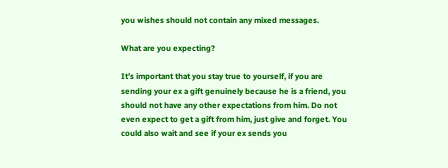you wishes should not contain any mixed messages.

What are you expecting?

It’s important that you stay true to yourself, if you are sending your ex a gift genuinely because he is a friend, you should not have any other expectations from him. Do not even expect to get a gift from him, just give and forget. You could also wait and see if your ex sends you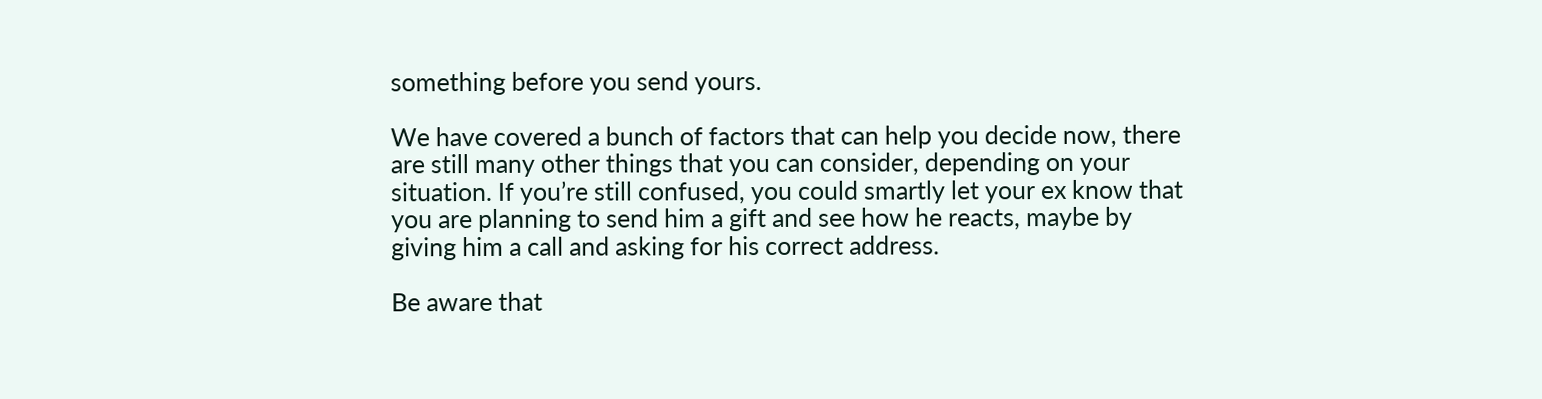something before you send yours.

We have covered a bunch of factors that can help you decide now, there are still many other things that you can consider, depending on your situation. If you’re still confused, you could smartly let your ex know that you are planning to send him a gift and see how he reacts, maybe by giving him a call and asking for his correct address.

Be aware that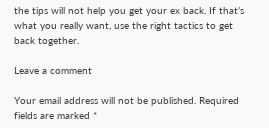the tips will not help you get your ex back. If that’s what you really want, use the right tactics to get back together.

Leave a comment

Your email address will not be published. Required fields are marked *